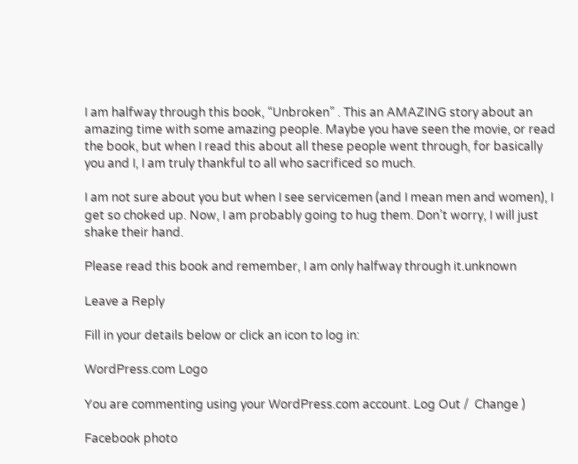I am halfway through this book, “Unbroken” . This an AMAZING story about an amazing time with some amazing people. Maybe you have seen the movie, or read the book, but when I read this about all these people went through, for basically you and I, I am truly thankful to all who sacrificed so much.

I am not sure about you but when I see servicemen (and I mean men and women), I get so choked up. Now, I am probably going to hug them. Don’t worry, I will just shake their hand.

Please read this book and remember, I am only halfway through it.unknown

Leave a Reply

Fill in your details below or click an icon to log in:

WordPress.com Logo

You are commenting using your WordPress.com account. Log Out /  Change )

Facebook photo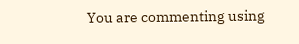You are commenting using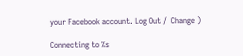your Facebook account. Log Out /  Change )

Connecting to %s